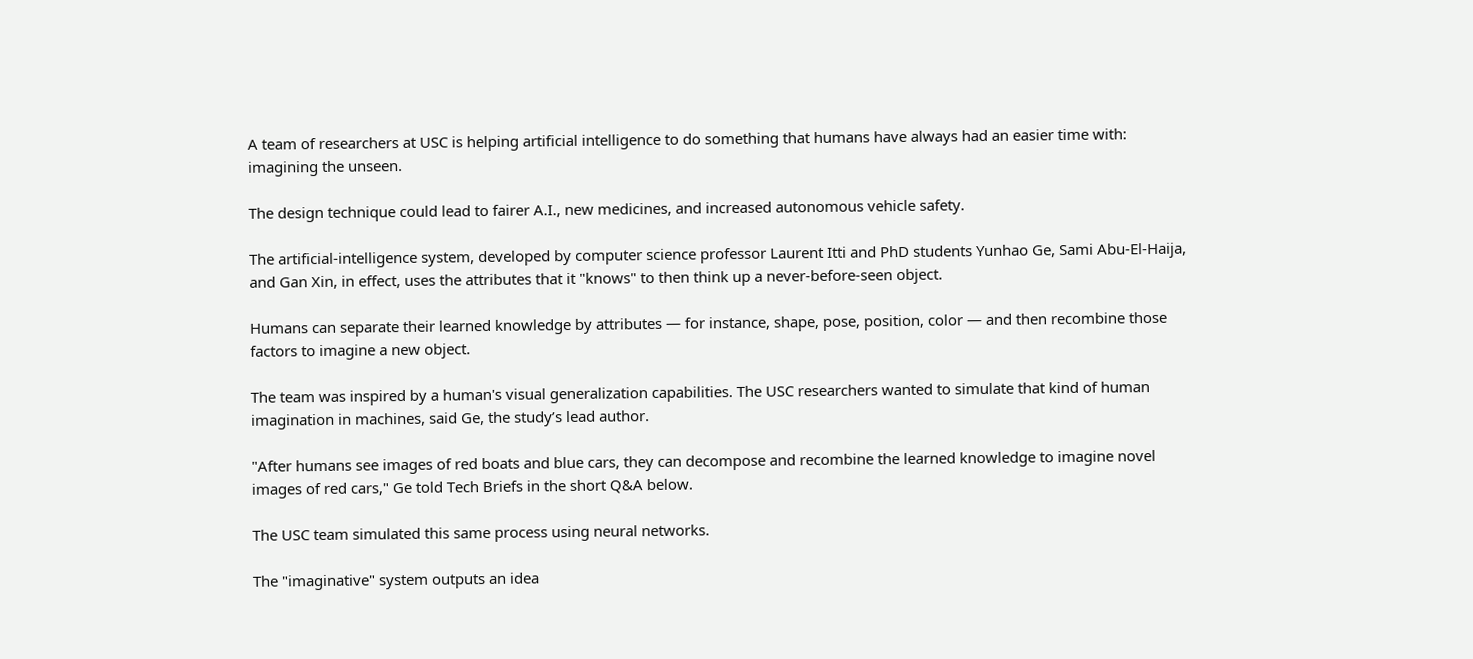A team of researchers at USC is helping artificial intelligence to do something that humans have always had an easier time with: imagining the unseen.

The design technique could lead to fairer A.I., new medicines, and increased autonomous vehicle safety.

The artificial-intelligence system, developed by computer science professor Laurent Itti and PhD students Yunhao Ge, Sami Abu-El-Haija, and Gan Xin, in effect, uses the attributes that it "knows" to then think up a never-before-seen object.

Humans can separate their learned knowledge by attributes — for instance, shape, pose, position, color — and then recombine those factors to imagine a new object.

The team was inspired by a human's visual generalization capabilities. The USC researchers wanted to simulate that kind of human imagination in machines, said Ge, the study’s lead author.

"After humans see images of red boats and blue cars, they can decompose and recombine the learned knowledge to imagine novel images of red cars," Ge told Tech Briefs in the short Q&A below.

The USC team simulated this same process using neural networks.

The "imaginative" system outputs an idea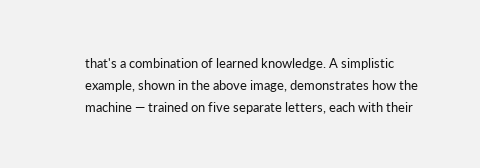that's a combination of learned knowledge. A simplistic example, shown in the above image, demonstrates how the machine — trained on five separate letters, each with their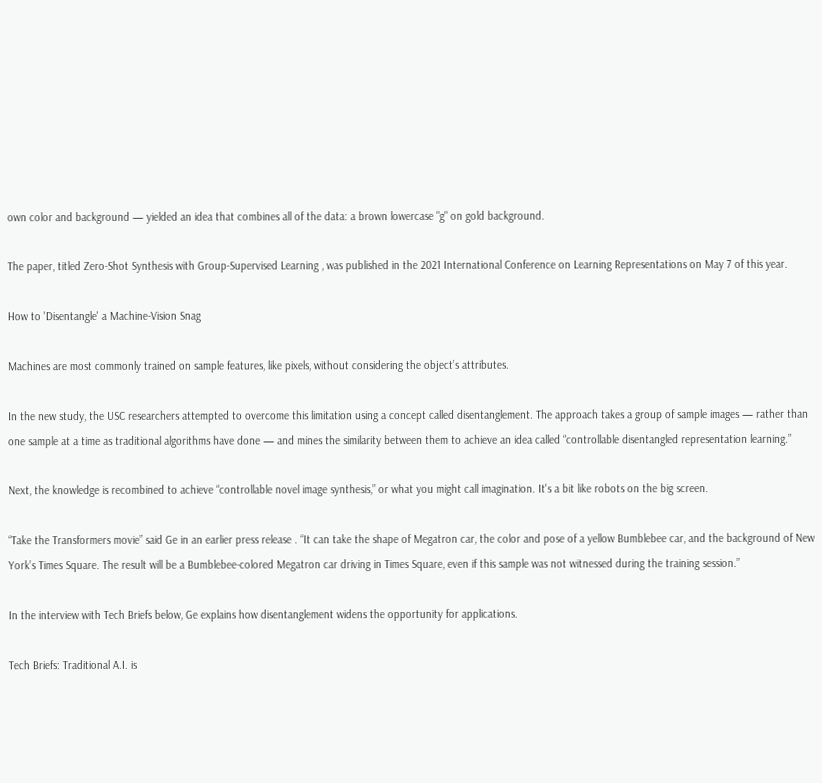own color and background — yielded an idea that combines all of the data: a brown lowercase "g" on gold background.

The paper, titled Zero-Shot Synthesis with Group-Supervised Learning , was published in the 2021 International Conference on Learning Representations on May 7 of this year.

How to 'Disentangle' a Machine-Vision Snag

Machines are most commonly trained on sample features, like pixels, without considering the object’s attributes.

In the new study, the USC researchers attempted to overcome this limitation using a concept called disentanglement. The approach takes a group of sample images — rather than one sample at a time as traditional algorithms have done — and mines the similarity between them to achieve an idea called “controllable disentangled representation learning.”

Next, the knowledge is recombined to achieve “controllable novel image synthesis,” or what you might call imagination. It's a bit like robots on the big screen.

“Take the Transformers movie” said Ge in an earlier press release . “It can take the shape of Megatron car, the color and pose of a yellow Bumblebee car, and the background of New York’s Times Square. The result will be a Bumblebee-colored Megatron car driving in Times Square, even if this sample was not witnessed during the training session.”

In the interview with Tech Briefs below, Ge explains how disentanglement widens the opportunity for applications.

Tech Briefs: Traditional A.I. is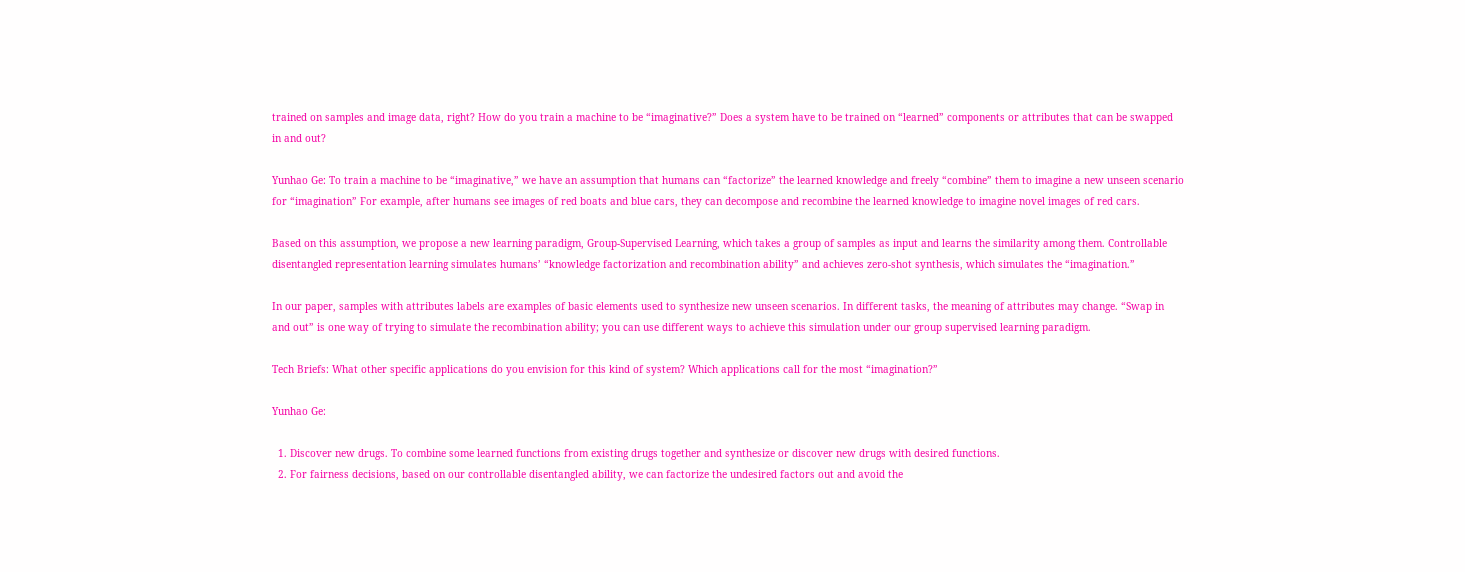trained on samples and image data, right? How do you train a machine to be “imaginative?” Does a system have to be trained on “learned” components or attributes that can be swapped in and out?

Yunhao Ge: To train a machine to be “imaginative,” we have an assumption that humans can “factorize” the learned knowledge and freely “combine” them to imagine a new unseen scenario for “imagination” For example, after humans see images of red boats and blue cars, they can decompose and recombine the learned knowledge to imagine novel images of red cars.

Based on this assumption, we propose a new learning paradigm, Group-Supervised Learning, which takes a group of samples as input and learns the similarity among them. Controllable disentangled representation learning simulates humans’ “knowledge factorization and recombination ability” and achieves zero-shot synthesis, which simulates the “imagination.”

In our paper, samples with attributes labels are examples of basic elements used to synthesize new unseen scenarios. In different tasks, the meaning of attributes may change. “Swap in and out” is one way of trying to simulate the recombination ability; you can use different ways to achieve this simulation under our group supervised learning paradigm.

Tech Briefs: What other specific applications do you envision for this kind of system? Which applications call for the most “imagination?”

Yunhao Ge:

  1. Discover new drugs. To combine some learned functions from existing drugs together and synthesize or discover new drugs with desired functions.
  2. For fairness decisions, based on our controllable disentangled ability, we can factorize the undesired factors out and avoid the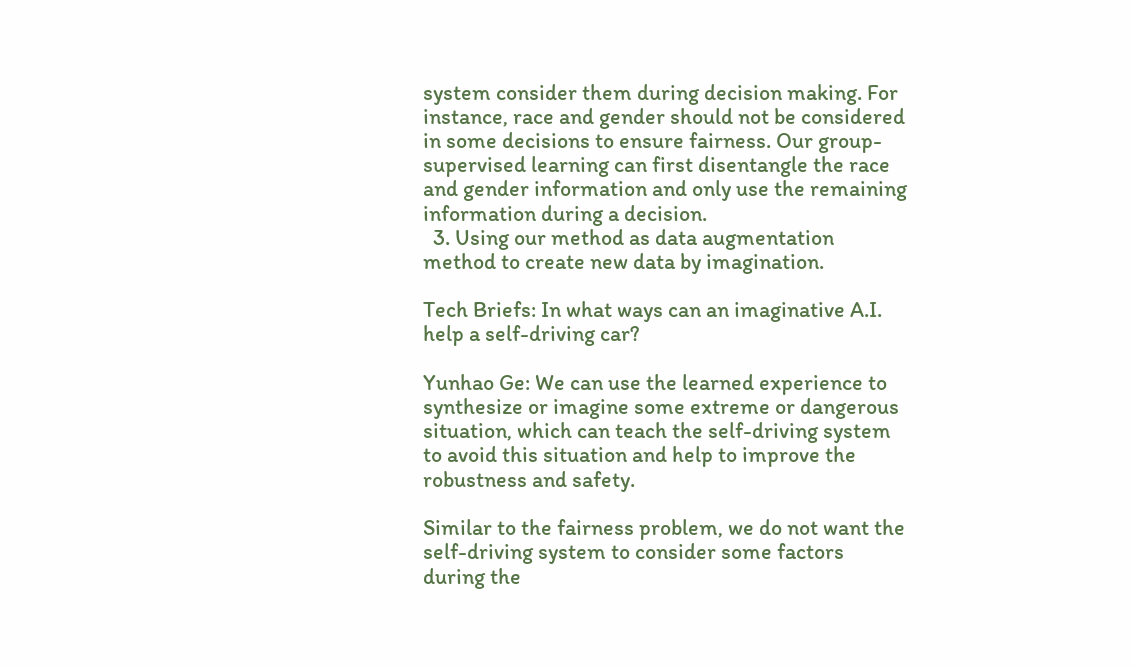system consider them during decision making. For instance, race and gender should not be considered in some decisions to ensure fairness. Our group-supervised learning can first disentangle the race and gender information and only use the remaining information during a decision.
  3. Using our method as data augmentation method to create new data by imagination.

Tech Briefs: In what ways can an imaginative A.I. help a self-driving car?

Yunhao Ge: We can use the learned experience to synthesize or imagine some extreme or dangerous situation, which can teach the self-driving system to avoid this situation and help to improve the robustness and safety.

Similar to the fairness problem, we do not want the self-driving system to consider some factors during the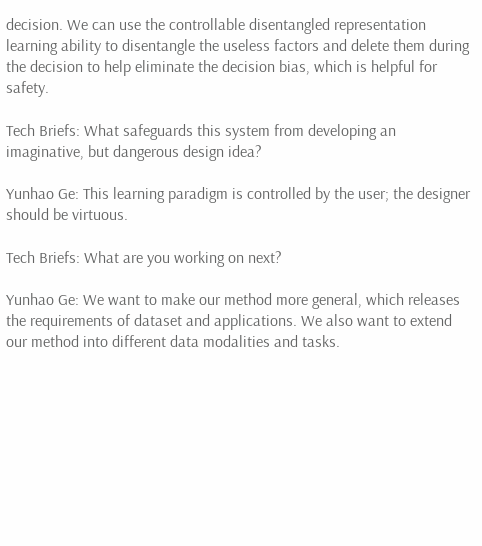decision. We can use the controllable disentangled representation learning ability to disentangle the useless factors and delete them during the decision to help eliminate the decision bias, which is helpful for safety.

Tech Briefs: What safeguards this system from developing an imaginative, but dangerous design idea?

Yunhao Ge: This learning paradigm is controlled by the user; the designer should be virtuous.

Tech Briefs: What are you working on next?

Yunhao Ge: We want to make our method more general, which releases the requirements of dataset and applications. We also want to extend our method into different data modalities and tasks.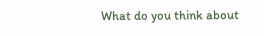What do you think about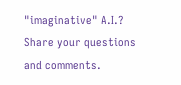"imaginative" A.I.? Share your questions and comments.